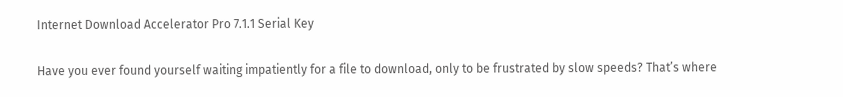Internet Download Accelerator Pro 7.1.1 Serial Key

Have you ever found yourself waiting impatiently for a file to download, only to be frustrated by slow speeds? That’s where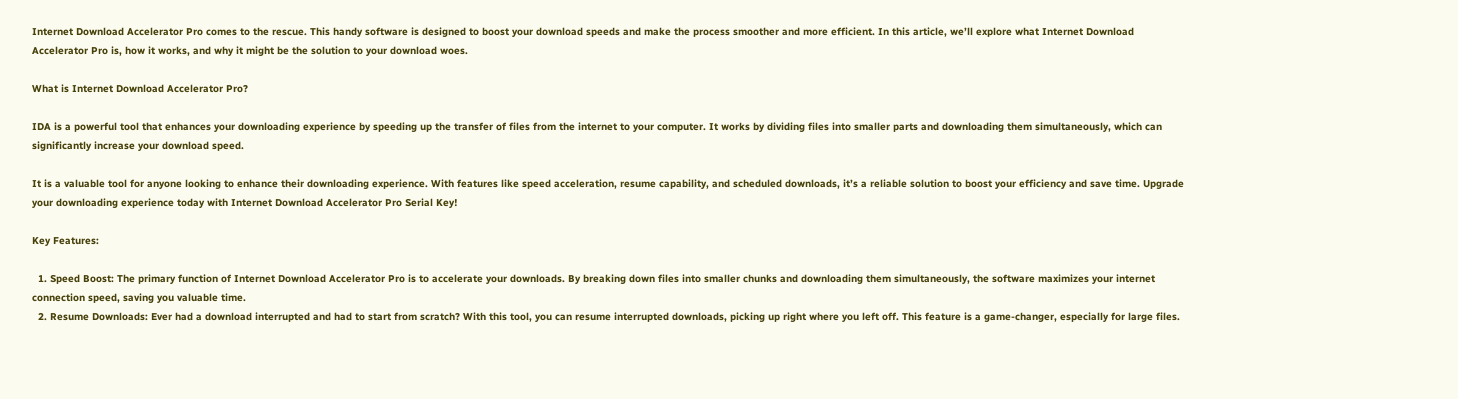Internet Download Accelerator Pro comes to the rescue. This handy software is designed to boost your download speeds and make the process smoother and more efficient. In this article, we’ll explore what Internet Download Accelerator Pro is, how it works, and why it might be the solution to your download woes.

What is Internet Download Accelerator Pro?

IDA is a powerful tool that enhances your downloading experience by speeding up the transfer of files from the internet to your computer. It works by dividing files into smaller parts and downloading them simultaneously, which can significantly increase your download speed.

It is a valuable tool for anyone looking to enhance their downloading experience. With features like speed acceleration, resume capability, and scheduled downloads, it’s a reliable solution to boost your efficiency and save time. Upgrade your downloading experience today with Internet Download Accelerator Pro Serial Key!

Key Features:

  1. Speed Boost: The primary function of Internet Download Accelerator Pro is to accelerate your downloads. By breaking down files into smaller chunks and downloading them simultaneously, the software maximizes your internet connection speed, saving you valuable time.
  2. Resume Downloads: Ever had a download interrupted and had to start from scratch? With this tool, you can resume interrupted downloads, picking up right where you left off. This feature is a game-changer, especially for large files.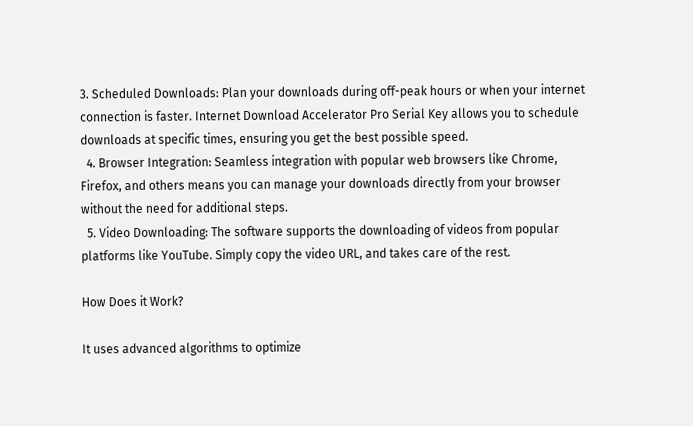3. Scheduled Downloads: Plan your downloads during off-peak hours or when your internet connection is faster. Internet Download Accelerator Pro Serial Key allows you to schedule downloads at specific times, ensuring you get the best possible speed.
  4. Browser Integration: Seamless integration with popular web browsers like Chrome, Firefox, and others means you can manage your downloads directly from your browser without the need for additional steps.
  5. Video Downloading: The software supports the downloading of videos from popular platforms like YouTube. Simply copy the video URL, and takes care of the rest.

How Does it Work?

It uses advanced algorithms to optimize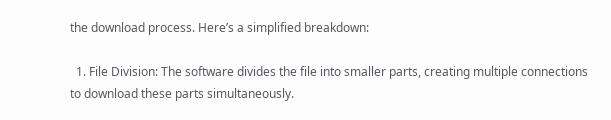the download process. Here’s a simplified breakdown:

  1. File Division: The software divides the file into smaller parts, creating multiple connections to download these parts simultaneously.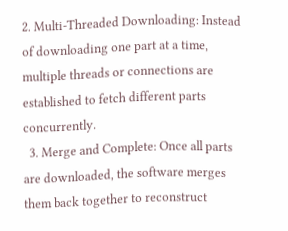2. Multi-Threaded Downloading: Instead of downloading one part at a time, multiple threads or connections are established to fetch different parts concurrently.
  3. Merge and Complete: Once all parts are downloaded, the software merges them back together to reconstruct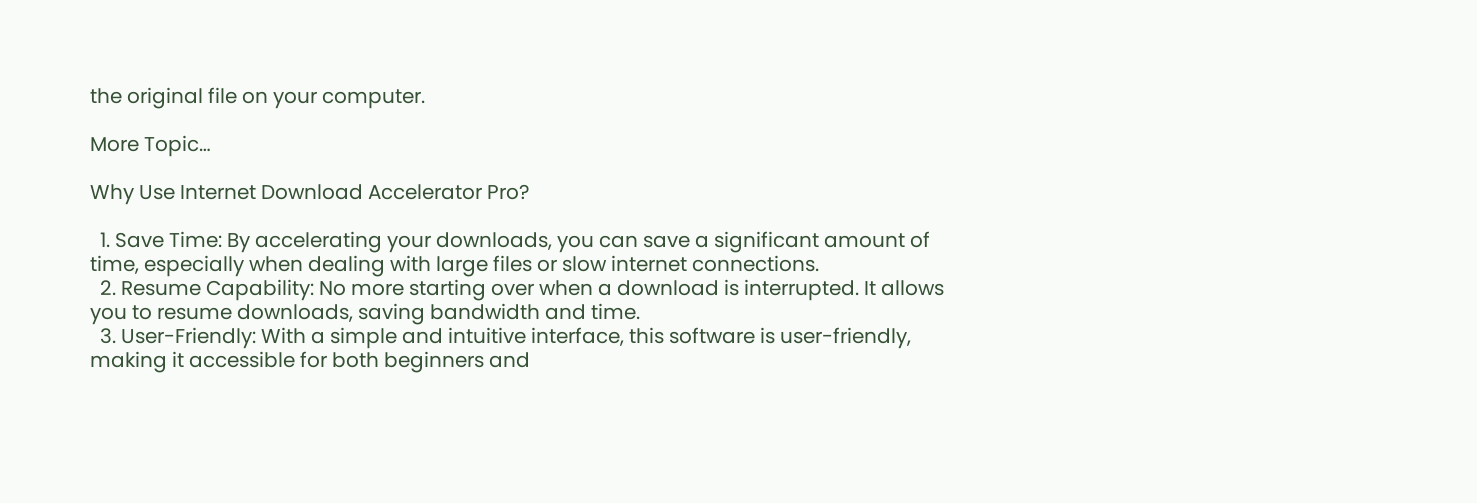the original file on your computer.

More Topic…

Why Use Internet Download Accelerator Pro?

  1. Save Time: By accelerating your downloads, you can save a significant amount of time, especially when dealing with large files or slow internet connections.
  2. Resume Capability: No more starting over when a download is interrupted. It allows you to resume downloads, saving bandwidth and time.
  3. User-Friendly: With a simple and intuitive interface, this software is user-friendly, making it accessible for both beginners and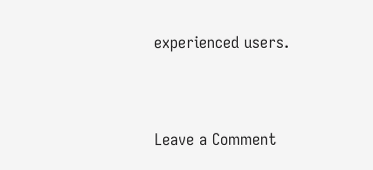experienced users.


Leave a Comment